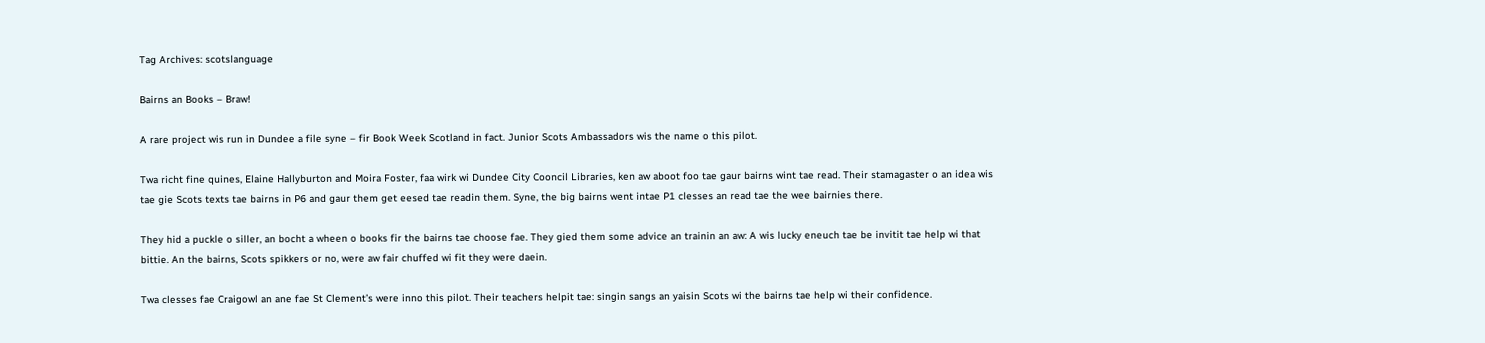Tag Archives: scotslanguage

Bairns an Books – Braw!

A rare project wis run in Dundee a file syne – fir Book Week Scotland in fact. Junior Scots Ambassadors wis the name o this pilot.

Twa richt fine quines, Elaine Hallyburton and Moira Foster, faa wirk wi Dundee City Cooncil Libraries, ken aw aboot foo tae gaur bairns wint tae read. Their stamagaster o an idea wis tae gie Scots texts tae bairns in P6 and gaur them get eesed tae readin them. Syne, the big bairns went intae P1 clesses an read tae the wee bairnies there.

They hid a puckle o siller, an bocht a wheen o books fir the bairns tae choose fae. They gied them some advice an trainin an aw: A wis lucky eneuch tae be invitit tae help wi that bittie. An the bairns, Scots spikkers or no, were aw fair chuffed wi fit they were daein.

Twa clesses fae Craigowl an ane fae St Clement’s were inno this pilot. Their teachers helpit tae: singin sangs an yaisin Scots wi the bairns tae help wi their confidence.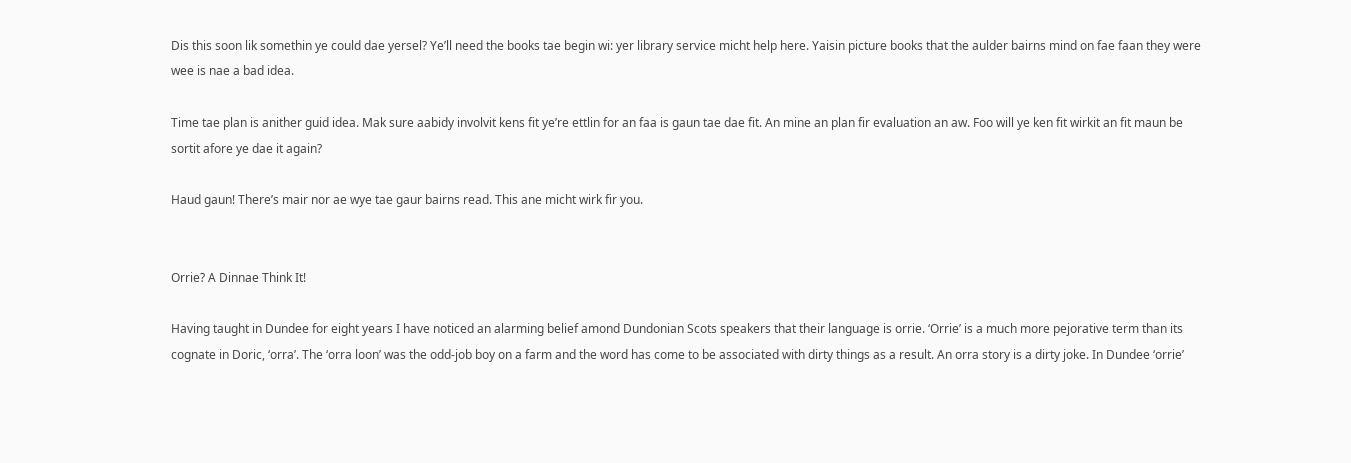Dis this soon lik somethin ye could dae yersel? Ye’ll need the books tae begin wi: yer library service micht help here. Yaisin picture books that the aulder bairns mind on fae faan they were wee is nae a bad idea.

Time tae plan is anither guid idea. Mak sure aabidy involvit kens fit ye’re ettlin for an faa is gaun tae dae fit. An mine an plan fir evaluation an aw. Foo will ye ken fit wirkit an fit maun be sortit afore ye dae it again?

Haud gaun! There’s mair nor ae wye tae gaur bairns read. This ane micht wirk fir you.


Orrie? A Dinnae Think It!

Having taught in Dundee for eight years I have noticed an alarming belief amond Dundonian Scots speakers that their language is orrie. ‘Orrie’ is a much more pejorative term than its cognate in Doric, ‘orra’. The ‘orra loon’ was the odd-job boy on a farm and the word has come to be associated with dirty things as a result. An orra story is a dirty joke. In Dundee ‘orrie’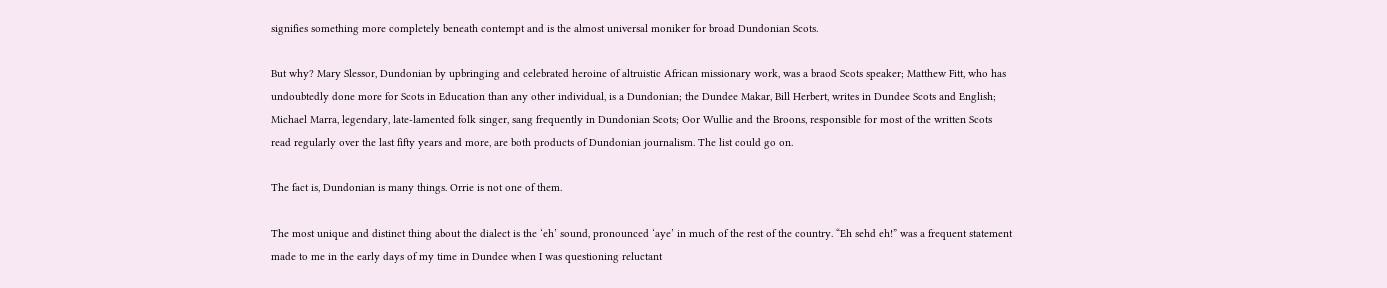signifies something more completely beneath contempt and is the almost universal moniker for broad Dundonian Scots.

But why? Mary Slessor, Dundonian by upbringing and celebrated heroine of altruistic African missionary work, was a braod Scots speaker; Matthew Fitt, who has undoubtedly done more for Scots in Education than any other individual, is a Dundonian; the Dundee Makar, Bill Herbert, writes in Dundee Scots and English; Michael Marra, legendary, late-lamented folk singer, sang frequently in Dundonian Scots; Oor Wullie and the Broons, responsible for most of the written Scots read regularly over the last fifty years and more, are both products of Dundonian journalism. The list could go on.

The fact is, Dundonian is many things. Orrie is not one of them.

The most unique and distinct thing about the dialect is the ‘eh’ sound, pronounced ‘aye’ in much of the rest of the country. “Eh sehd eh!” was a frequent statement made to me in the early days of my time in Dundee when I was questioning reluctant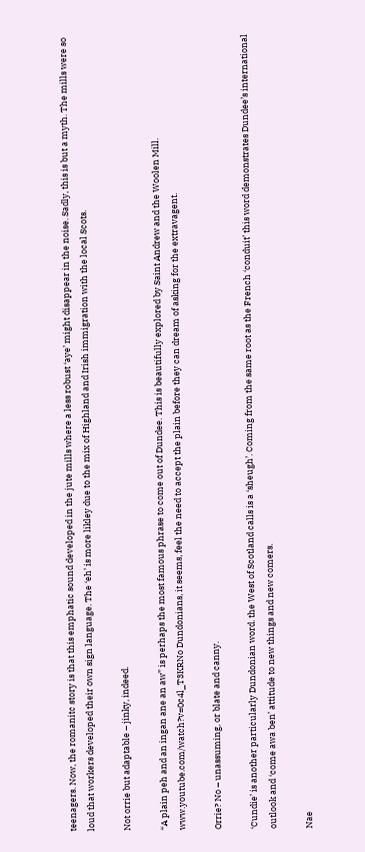teenagers. Now, the romanitc story is that this emphatic sound developed in the jute mills where a less robust ‘aye’ might disappear in the noise. Sadly, this is but a myth. The mills were so loud that workers developed their own sign language. The ‘eh’ is more likley due to the mix of Highland and Irish immigration with the local Scots.

Not orrie but adaptable – jinky, indeed.

“A plain peh and an ingan ane an aw” is perhaps the most famous phrase to come out of Dundee. This is beautifully explored by Saint Andrew and the Woolen Mill. www.youtube.com/watch?v=0c4l_T3KRNo Dundonians, it seems, feel the need to accept the plain before they can dream of asking for the extravagent.

Orrie? No – unassuming, or blate and canny.

‘Cundie’ is another particularly Dundonian word. the West of Scotland calls is a ‘sheugh’. Coming from the same root as the French ‘conduit’ this word demonstrates Dundee’s international outlook and ‘come awa ben’ attitude to new things and new comers.

Nae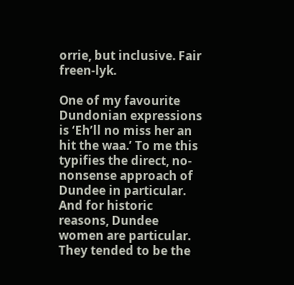orrie, but inclusive. Fair freen-lyk.

One of my favourite Dundonian expressions is ‘Eh’ll no miss her an hit the waa.’ To me this typifies the direct, no-nonsense approach of Dundee in particular. And for historic reasons, Dundee women are particular. They tended to be the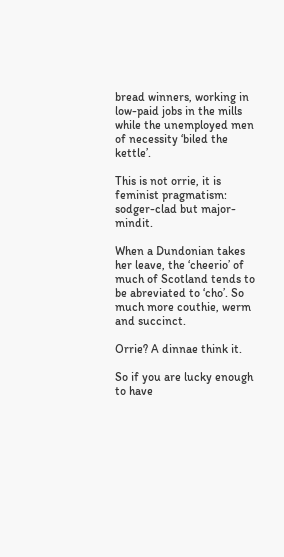bread winners, working in low-paid jobs in the mills while the unemployed men of necessity ‘biled the kettle’.

This is not orrie, it is feminist pragmatism: sodger-clad but major-mindit.

When a Dundonian takes her leave, the ‘cheerio’ of much of Scotland tends to be abreviated to ‘cho’. So much more couthie, werm and succinct.

Orrie? A dinnae think it.

So if you are lucky enough to have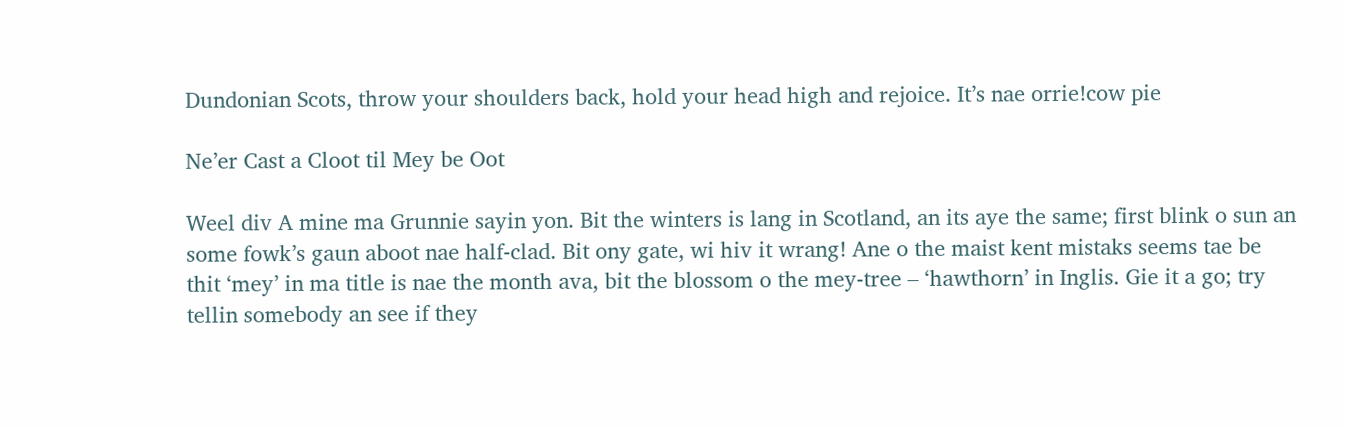Dundonian Scots, throw your shoulders back, hold your head high and rejoice. It’s nae orrie!cow pie

Ne’er Cast a Cloot til Mey be Oot

Weel div A mine ma Grunnie sayin yon. Bit the winters is lang in Scotland, an its aye the same; first blink o sun an some fowk’s gaun aboot nae half-clad. Bit ony gate, wi hiv it wrang! Ane o the maist kent mistaks seems tae be thit ‘mey’ in ma title is nae the month ava, bit the blossom o the mey-tree – ‘hawthorn’ in Inglis. Gie it a go; try tellin somebody an see if they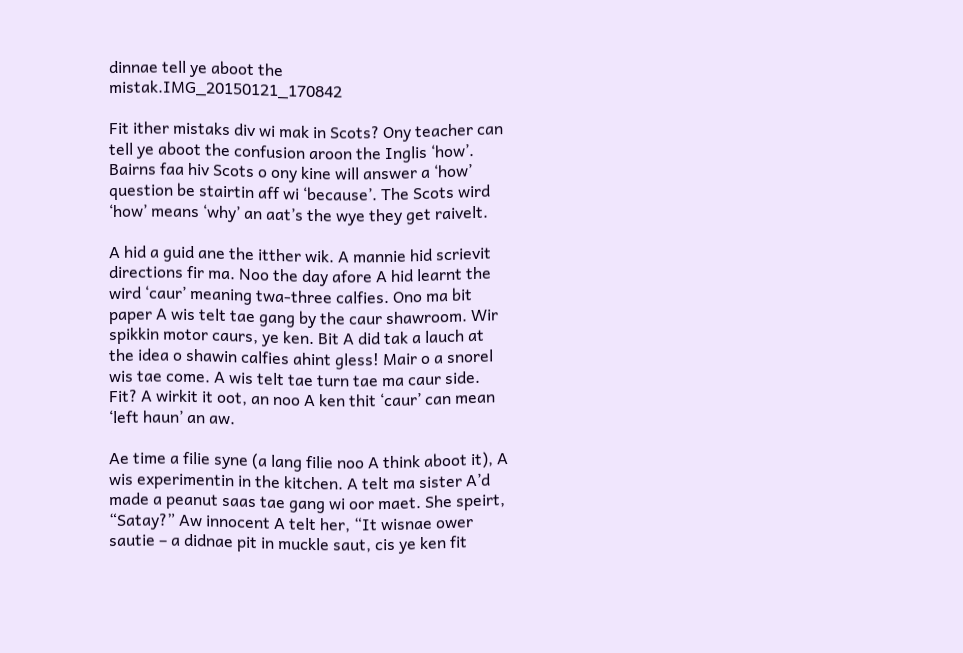dinnae tell ye aboot the mistak.IMG_20150121_170842

Fit ither mistaks div wi mak in Scots? Ony teacher can tell ye aboot the confusion aroon the Inglis ‘how’. Bairns faa hiv Scots o ony kine will answer a ‘how’ question be stairtin aff wi ‘because’. The Scots wird ‘how’ means ‘why’ an aat’s the wye they get raivelt.

A hid a guid ane the itther wik. A mannie hid scrievit directions fir ma. Noo the day afore A hid learnt the wird ‘caur’ meaning twa-three calfies. Ono ma bit paper A wis telt tae gang by the caur shawroom. Wir spikkin motor caurs, ye ken. Bit A did tak a lauch at the idea o shawin calfies ahint gless! Mair o a snorel wis tae come. A wis telt tae turn tae ma caur side. Fit? A wirkit it oot, an noo A ken thit ‘caur’ can mean ‘left haun’ an aw.

Ae time a filie syne (a lang filie noo A think aboot it), A wis experimentin in the kitchen. A telt ma sister A’d made a peanut saas tae gang wi oor maet. She speirt, “Satay?” Aw innocent A telt her, “It wisnae ower sautie – a didnae pit in muckle saut, cis ye ken fit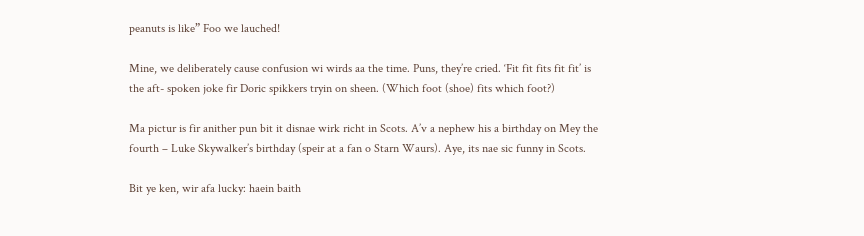peanuts is like” Foo we lauched!

Mine, we deliberately cause confusion wi wirds aa the time. Puns, they’re cried. ‘Fit fit fits fit fit’ is the aft- spoken joke fir Doric spikkers tryin on sheen. (Which foot (shoe) fits which foot?)

Ma pictur is fir anither pun bit it disnae wirk richt in Scots. A’v a nephew his a birthday on Mey the fourth – Luke Skywalker’s birthday (speir at a fan o Starn Waurs). Aye, its nae sic funny in Scots.

Bit ye ken, wir afa lucky: haein baith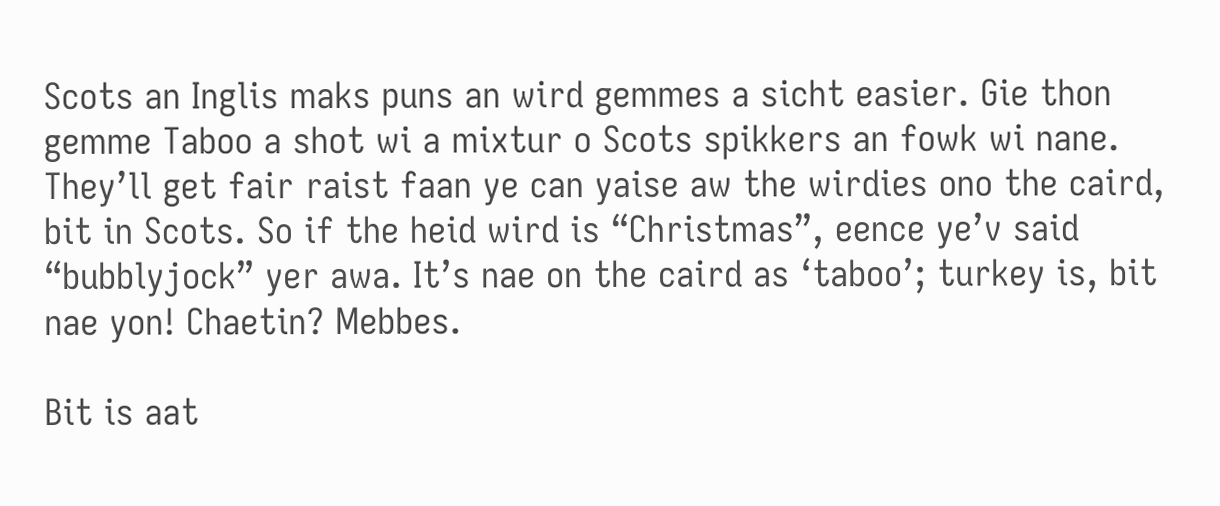Scots an Inglis maks puns an wird gemmes a sicht easier. Gie thon gemme Taboo a shot wi a mixtur o Scots spikkers an fowk wi nane. They’ll get fair raist faan ye can yaise aw the wirdies ono the caird, bit in Scots. So if the heid wird is “Christmas”, eence ye’v said “bubblyjock” yer awa. It’s nae on the caird as ‘taboo’; turkey is, bit nae yon! Chaetin? Mebbes.

Bit is aat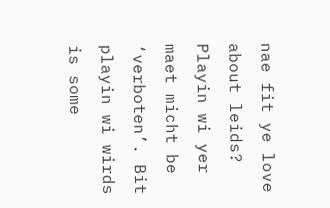nae fit ye love about leids? Playin wi yer maet micht be ‘verboten’. Bit playin wi wirds is some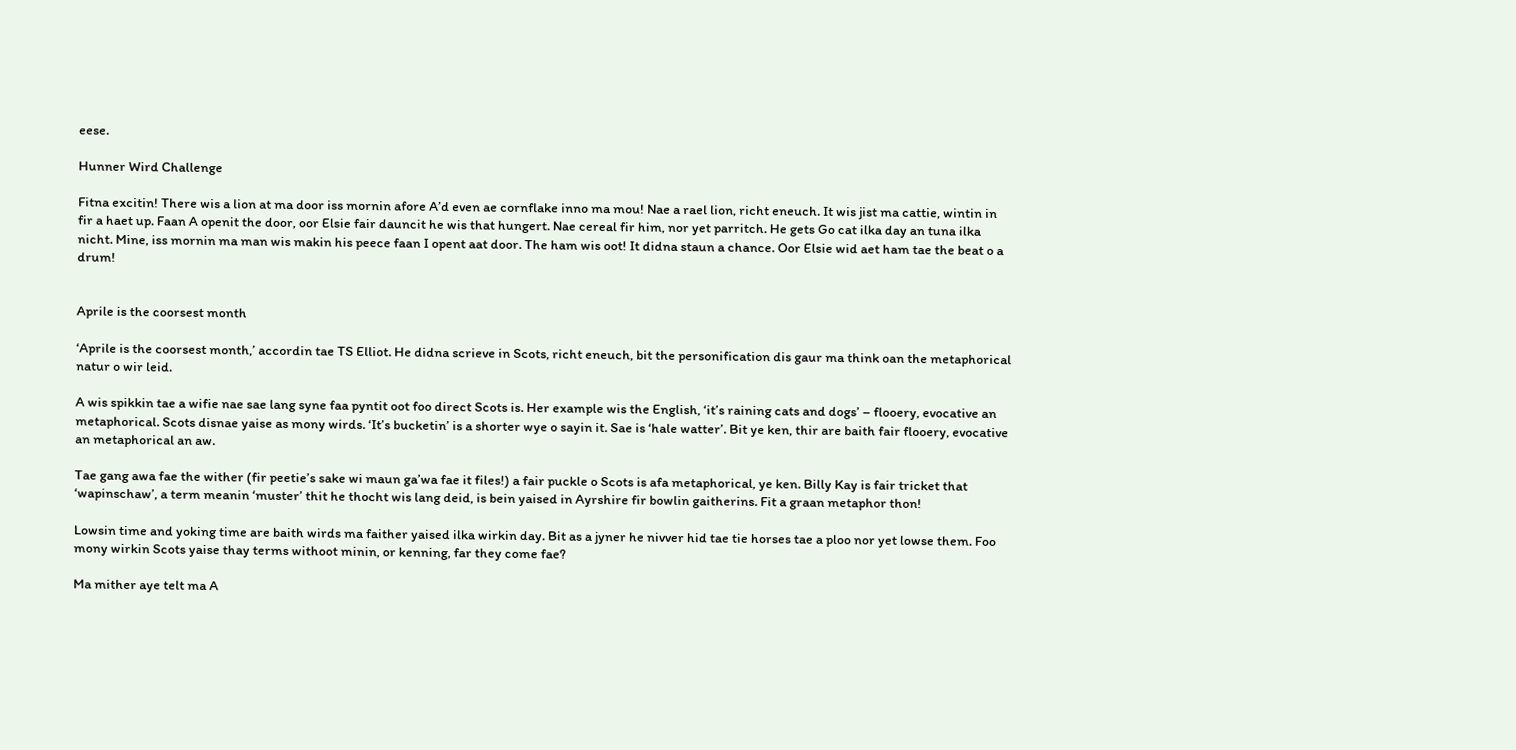eese.

Hunner Wird Challenge

Fitna excitin! There wis a lion at ma door iss mornin afore A’d even ae cornflake inno ma mou! Nae a rael lion, richt eneuch. It wis jist ma cattie, wintin in fir a haet up. Faan A openit the door, oor Elsie fair dauncit he wis that hungert. Nae cereal fir him, nor yet parritch. He gets Go cat ilka day an tuna ilka nicht. Mine, iss mornin ma man wis makin his peece faan I opent aat door. The ham wis oot! It didna staun a chance. Oor Elsie wid aet ham tae the beat o a drum!


Aprile is the coorsest month

‘Aprile is the coorsest month,’ accordin tae TS Elliot. He didna scrieve in Scots, richt eneuch, bit the personification dis gaur ma think oan the metaphorical natur o wir leid.

A wis spikkin tae a wifie nae sae lang syne faa pyntit oot foo direct Scots is. Her example wis the English, ‘it’s raining cats and dogs’ – flooery, evocative an metaphorical. Scots disnae yaise as mony wirds. ‘It’s bucketin’ is a shorter wye o sayin it. Sae is ‘hale watter’. Bit ye ken, thir are baith fair flooery, evocative an metaphorical an aw.

Tae gang awa fae the wither (fir peetie’s sake wi maun ga’wa fae it files!) a fair puckle o Scots is afa metaphorical, ye ken. Billy Kay is fair tricket that ‘wapinschaw’, a term meanin ‘muster’ thit he thocht wis lang deid, is bein yaised in Ayrshire fir bowlin gaitherins. Fit a graan metaphor thon!

Lowsin time and yoking time are baith wirds ma faither yaised ilka wirkin day. Bit as a jyner he nivver hid tae tie horses tae a ploo nor yet lowse them. Foo mony wirkin Scots yaise thay terms withoot minin, or kenning, far they come fae?

Ma mither aye telt ma A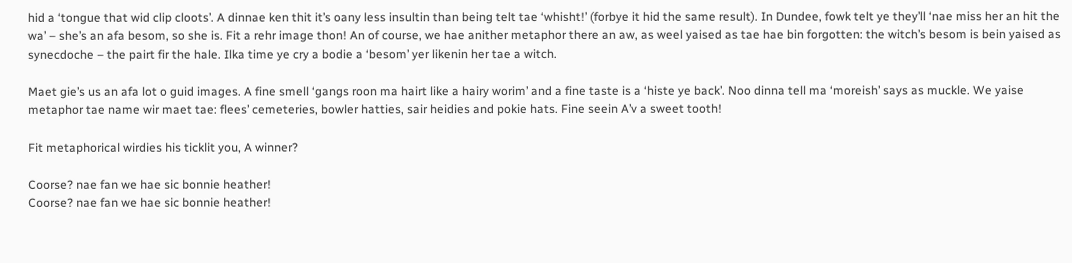hid a ‘tongue that wid clip cloots’. A dinnae ken thit it’s oany less insultin than being telt tae ‘whisht!’ (forbye it hid the same result). In Dundee, fowk telt ye they’ll ‘nae miss her an hit the wa’ – she’s an afa besom, so she is. Fit a rehr image thon! An of course, we hae anither metaphor there an aw, as weel yaised as tae hae bin forgotten: the witch’s besom is bein yaised as synecdoche – the pairt fir the hale. Ilka time ye cry a bodie a ‘besom’ yer likenin her tae a witch.

Maet gie’s us an afa lot o guid images. A fine smell ‘gangs roon ma hairt like a hairy worim’ and a fine taste is a ‘histe ye back’. Noo dinna tell ma ‘moreish’ says as muckle. We yaise metaphor tae name wir maet tae: flees’ cemeteries, bowler hatties, sair heidies and pokie hats. Fine seein A’v a sweet tooth!

Fit metaphorical wirdies his ticklit you, A winner?

Coorse? nae fan we hae sic bonnie heather!
Coorse? nae fan we hae sic bonnie heather!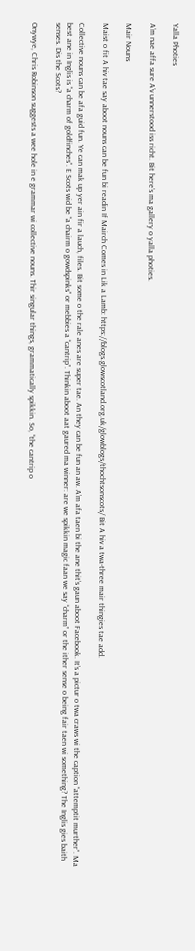Yalla Photies

A’m nae affa sure A’v unnerstood iss richt. Bit here’s ma gallery o yalla photies.

Mair Nouns

Maist o fit A hiv tae say aboot nouns can be fun bi readin If Mairch Comes in Lik a Lamb: https://blogs.glowscotland.org.uk/glowblogs/thochtsonscots/ Bit A hiv a twa-three mair thingies tae add.

Collective nouns can be afa guid fun. Ye can mak up yer ain fir a lauch, files. Bit some o the rale anes are super tae. An they can be fun an aw. A’m afa taen bi the ane thit’s gaun aboot Facebook. It’s a pictur o twa craws wi the caption “attemptit murther”. Ma best ane in Inglis is “a charm of goldfinches”. E Scots wid be “a chairm o gowdspinks” or mebbies a “cantrip”. Thinkin aboot aat gaured ma winner: are we spikkin magic faan we say “charm” or the ither sense o being fair taen wi something? The Inglis gies baith senses. Dis the Scots?

Onywye, Chris Robinson suggests a wee hole in e grammar wi collective nouns. Thir singular things, grammatically spikkin. So, “the cantrip o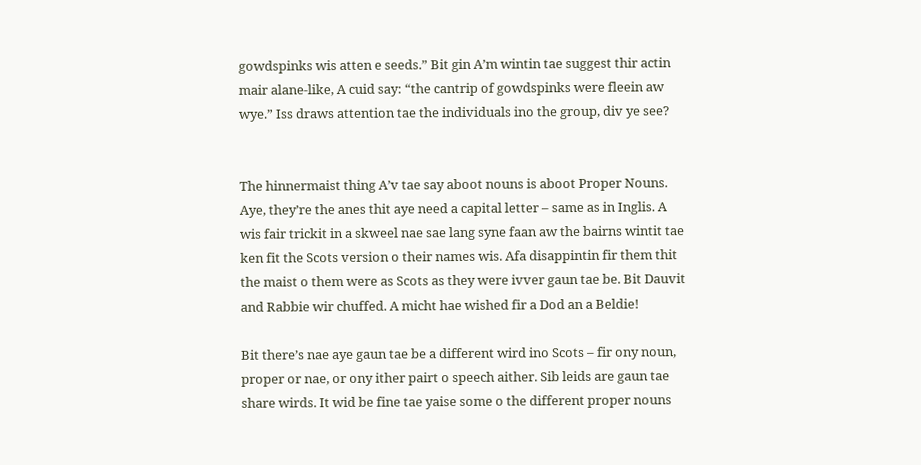gowdspinks wis atten e seeds.” Bit gin A’m wintin tae suggest thir actin mair alane-like, A cuid say: “the cantrip of gowdspinks were fleein aw wye.” Iss draws attention tae the individuals ino the group, div ye see?


The hinnermaist thing A’v tae say aboot nouns is aboot Proper Nouns. Aye, they’re the anes thit aye need a capital letter – same as in Inglis. A wis fair trickit in a skweel nae sae lang syne faan aw the bairns wintit tae ken fit the Scots version o their names wis. Afa disappintin fir them thit the maist o them were as Scots as they were ivver gaun tae be. Bit Dauvit and Rabbie wir chuffed. A micht hae wished fir a Dod an a Beldie!

Bit there’s nae aye gaun tae be a different wird ino Scots – fir ony noun, proper or nae, or ony ither pairt o speech aither. Sib leids are gaun tae share wirds. It wid be fine tae yaise some o the different proper nouns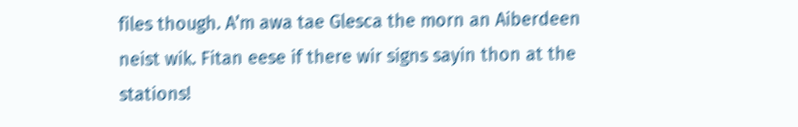files though. A’m awa tae Glesca the morn an Aiberdeen neist wik. Fitan eese if there wir signs sayin thon at the stations!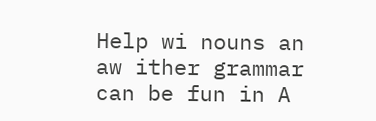Help wi nouns an aw ither grammar can be fun in A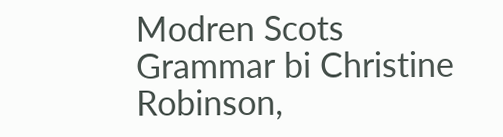Modren Scots Grammar bi Christine Robinson,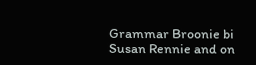Grammar Broonie bi Susan Rennie and on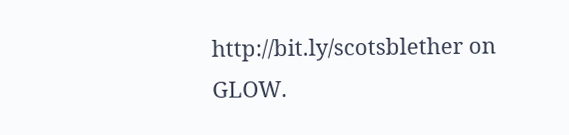http://bit.ly/scotsblether on GLOW.